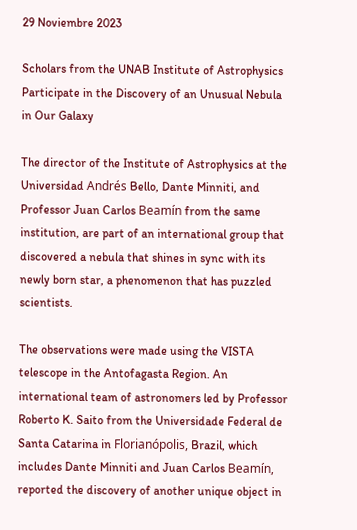29 Noviembre 2023

Scholars from the UNAB Institute of Astrophysics Participate in the Discovery of an Unusual Nebula in Our Galaxy

The director of the Institute of Astrophysics at the Universidad Andrés Bello, Dante Minniti, and Professor Juan Carlos Beamín from the same institution, are part of an international group that discovered a nebula that shines in sync with its newly born star, a phenomenon that has puzzled scientists.

The observations were made using the VISTA telescope in the Antofagasta Region. An international team of astronomers led by Professor Roberto K. Saito from the Universidade Federal de Santa Catarina in Florianópolis, Brazil, which includes Dante Minniti and Juan Carlos Beamín, reported the discovery of another unique object in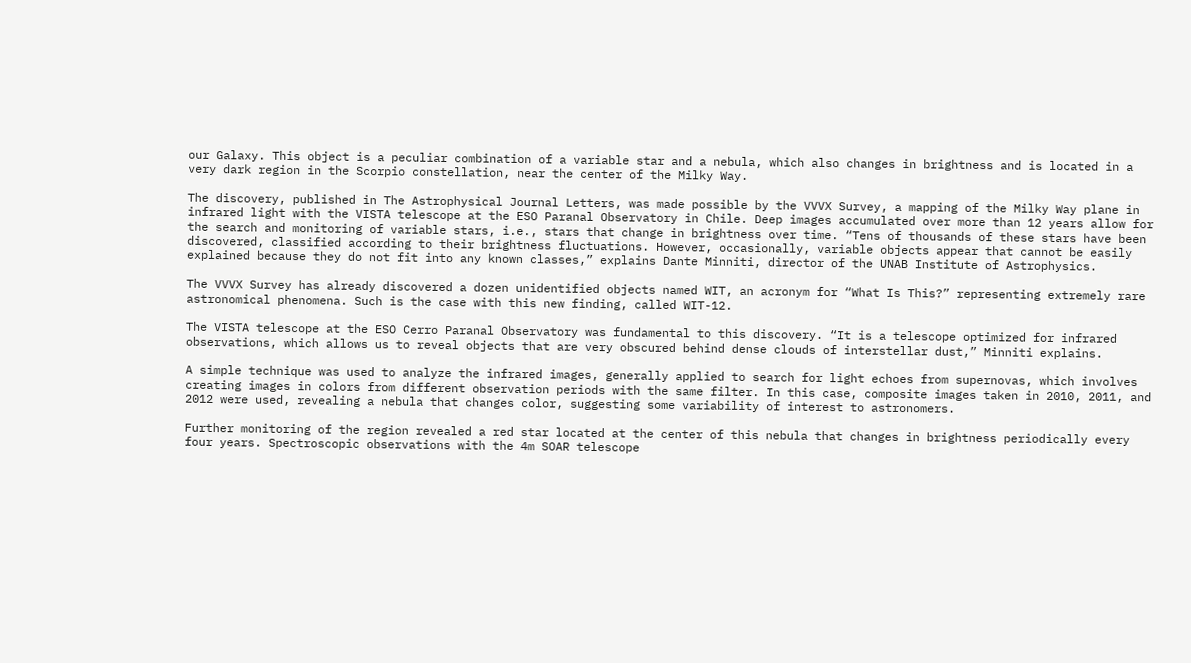our Galaxy. This object is a peculiar combination of a variable star and a nebula, which also changes in brightness and is located in a very dark region in the Scorpio constellation, near the center of the Milky Way.

The discovery, published in The Astrophysical Journal Letters, was made possible by the VVVX Survey, a mapping of the Milky Way plane in infrared light with the VISTA telescope at the ESO Paranal Observatory in Chile. Deep images accumulated over more than 12 years allow for the search and monitoring of variable stars, i.e., stars that change in brightness over time. “Tens of thousands of these stars have been discovered, classified according to their brightness fluctuations. However, occasionally, variable objects appear that cannot be easily explained because they do not fit into any known classes,” explains Dante Minniti, director of the UNAB Institute of Astrophysics.

The VVVX Survey has already discovered a dozen unidentified objects named WIT, an acronym for “What Is This?” representing extremely rare astronomical phenomena. Such is the case with this new finding, called WIT-12.

The VISTA telescope at the ESO Cerro Paranal Observatory was fundamental to this discovery. “It is a telescope optimized for infrared observations, which allows us to reveal objects that are very obscured behind dense clouds of interstellar dust,” Minniti explains.

A simple technique was used to analyze the infrared images, generally applied to search for light echoes from supernovas, which involves creating images in colors from different observation periods with the same filter. In this case, composite images taken in 2010, 2011, and 2012 were used, revealing a nebula that changes color, suggesting some variability of interest to astronomers.

Further monitoring of the region revealed a red star located at the center of this nebula that changes in brightness periodically every four years. Spectroscopic observations with the 4m SOAR telescope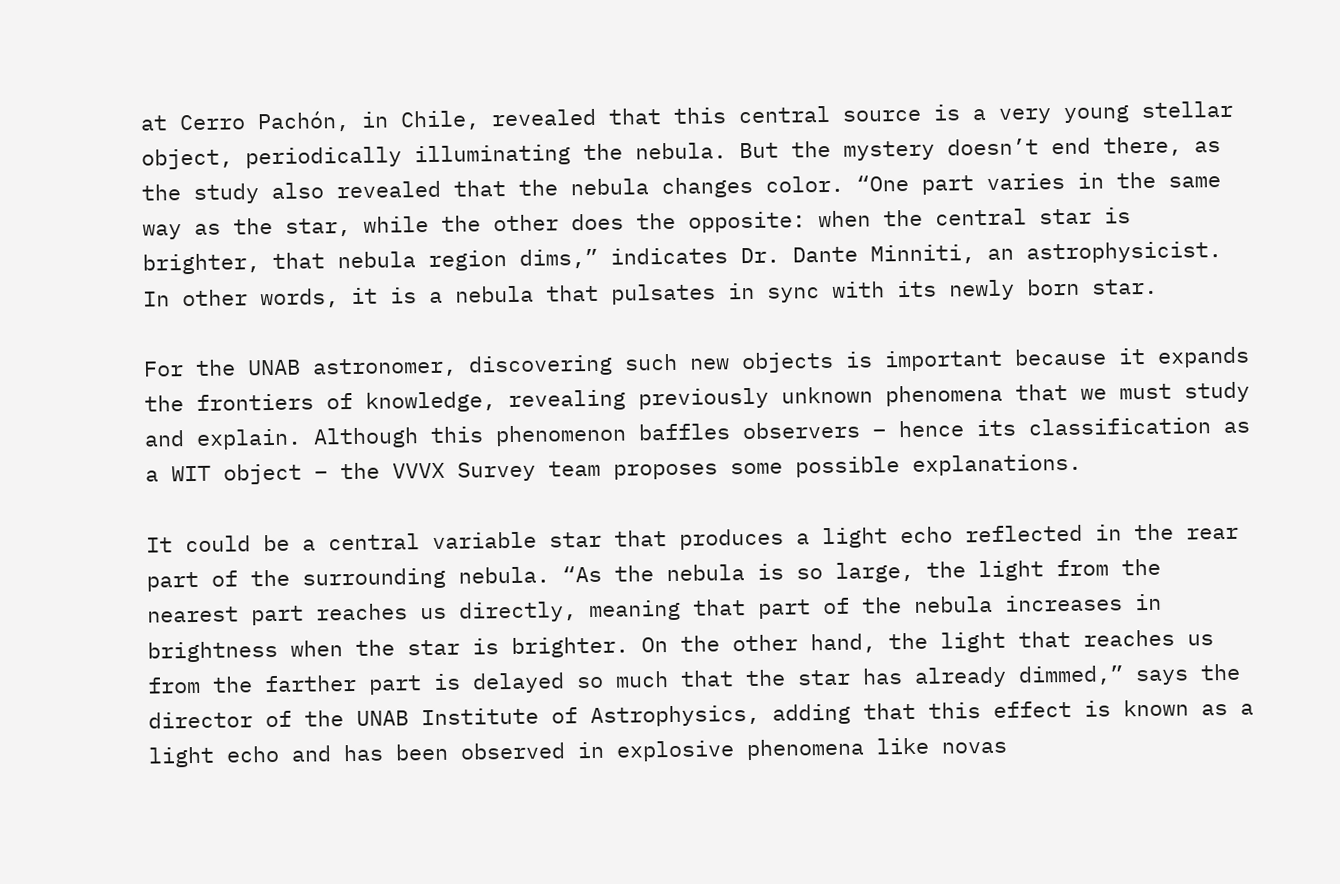at Cerro Pachón, in Chile, revealed that this central source is a very young stellar object, periodically illuminating the nebula. But the mystery doesn’t end there, as the study also revealed that the nebula changes color. “One part varies in the same way as the star, while the other does the opposite: when the central star is brighter, that nebula region dims,” indicates Dr. Dante Minniti, an astrophysicist. In other words, it is a nebula that pulsates in sync with its newly born star.

For the UNAB astronomer, discovering such new objects is important because it expands the frontiers of knowledge, revealing previously unknown phenomena that we must study and explain. Although this phenomenon baffles observers – hence its classification as a WIT object – the VVVX Survey team proposes some possible explanations.

It could be a central variable star that produces a light echo reflected in the rear part of the surrounding nebula. “As the nebula is so large, the light from the nearest part reaches us directly, meaning that part of the nebula increases in brightness when the star is brighter. On the other hand, the light that reaches us from the farther part is delayed so much that the star has already dimmed,” says the director of the UNAB Institute of Astrophysics, adding that this effect is known as a light echo and has been observed in explosive phenomena like novas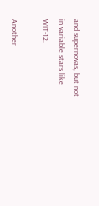and supernovas, but not in variable stars like WIT-12.

Another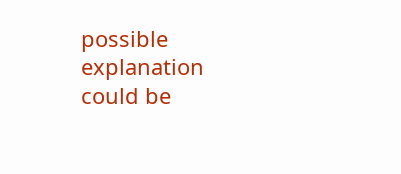possible explanation could be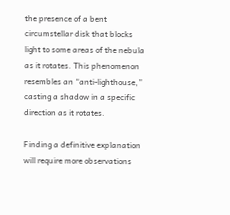the presence of a bent circumstellar disk that blocks light to some areas of the nebula as it rotates. This phenomenon resembles an “anti-lighthouse,” casting a shadow in a specific direction as it rotates.

Finding a definitive explanation will require more observations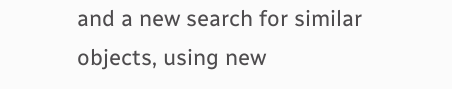and a new search for similar objects, using new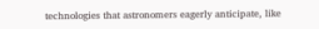technologies that astronomers eagerly anticipate, like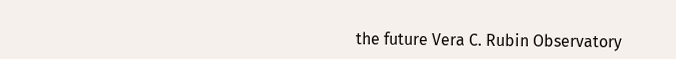the future Vera C. Rubin Observatory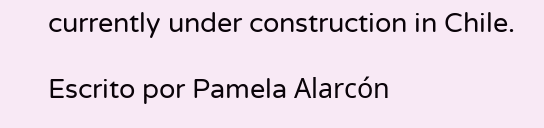currently under construction in Chile.

Escrito por Pamela Alarcón